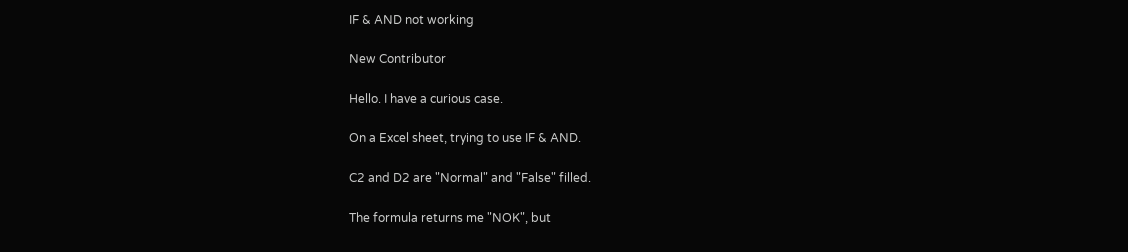IF & AND not working

New Contributor

Hello. I have a curious case.

On a Excel sheet, trying to use IF & AND.

C2 and D2 are "Normal" and "False" filled.

The formula returns me "NOK", but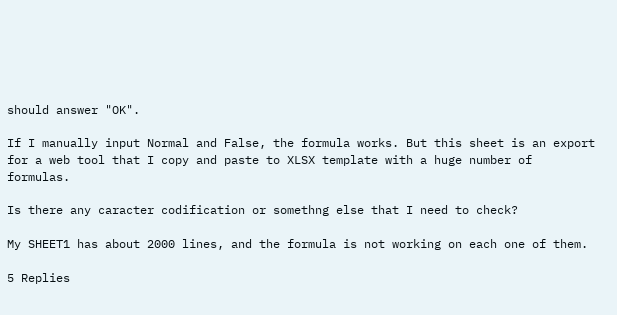should answer "OK".

If I manually input Normal and False, the formula works. But this sheet is an export for a web tool that I copy and paste to XLSX template with a huge number of formulas.

Is there any caracter codification or somethng else that I need to check?

My SHEET1 has about 2000 lines, and the formula is not working on each one of them.

5 Replies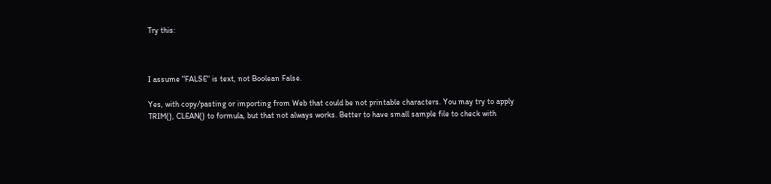Try this:



I assume "FALSE" is text, not Boolean False.

Yes, with copy/pasting or importing from Web that could be not printable characters. You may try to apply TRIM(), CLEAN() to formula, but that not always works. Better to have small sample file to check with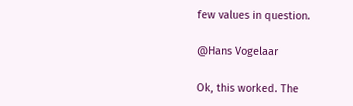few values in question.

@Hans Vogelaar

Ok, this worked. The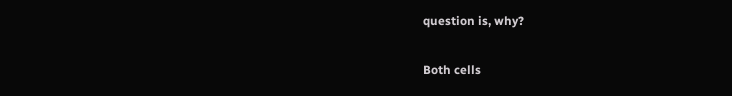question is, why?

Both cells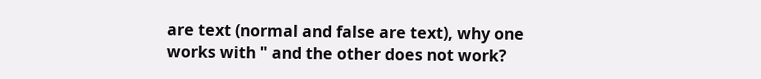are text (normal and false are text), why one works with " and the other does not work?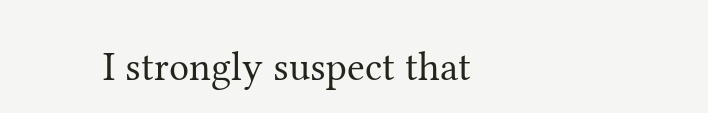I strongly suspect that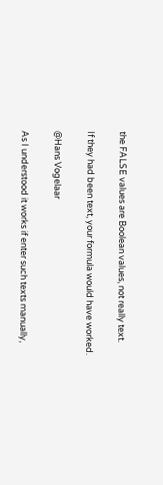the FALSE values are Boolean values, not really text.

If they had been text, your formula would have worked.

@Hans Vogelaar

As I understood it works if enter such texts manually,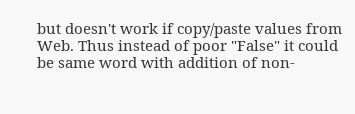but doesn't work if copy/paste values from Web. Thus instead of poor "False" it could be same word with addition of non-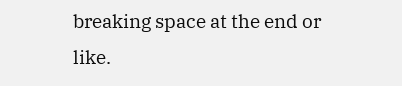breaking space at the end or like.